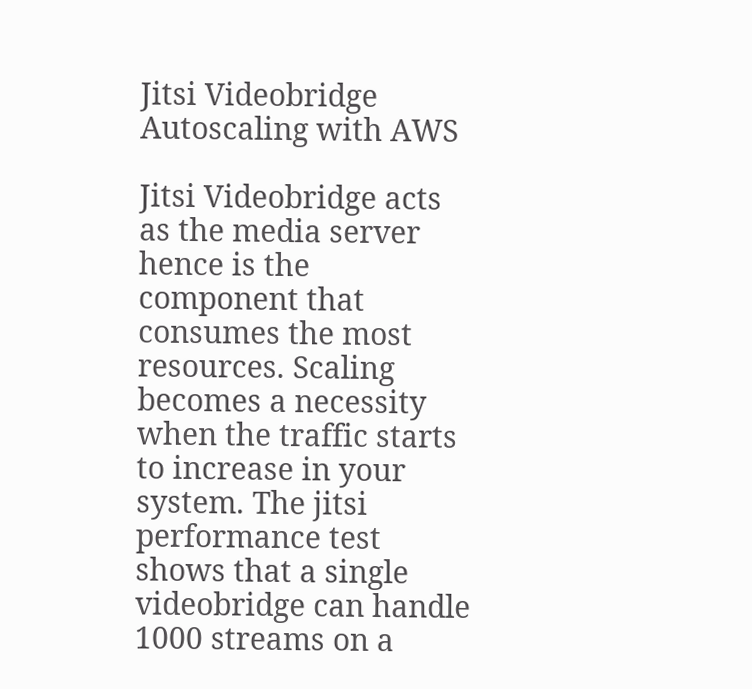Jitsi Videobridge Autoscaling with AWS

Jitsi Videobridge acts as the media server hence is the component that consumes the most resources. Scaling becomes a necessity when the traffic starts to increase in your system. The jitsi performance test
shows that a single videobridge can handle 1000 streams on a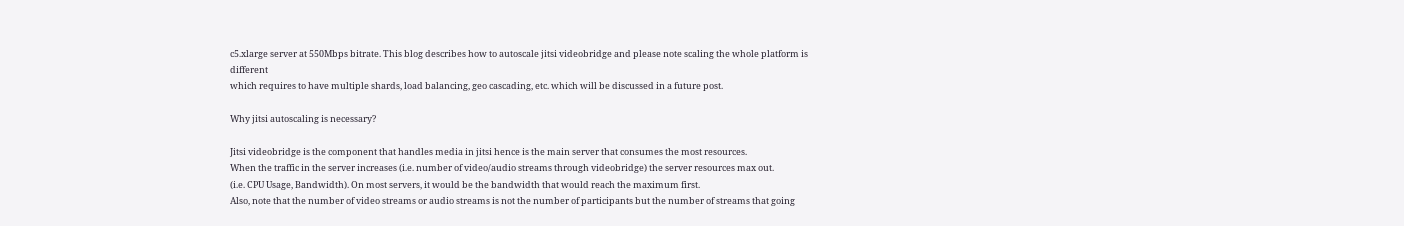c5.xlarge server at 550Mbps bitrate. This blog describes how to autoscale jitsi videobridge and please note scaling the whole platform is different
which requires to have multiple shards, load balancing, geo cascading, etc. which will be discussed in a future post.

Why jitsi autoscaling is necessary?

Jitsi videobridge is the component that handles media in jitsi hence is the main server that consumes the most resources.
When the traffic in the server increases (i.e. number of video/audio streams through videobridge) the server resources max out.
(i.e. CPU Usage, Bandwidth). On most servers, it would be the bandwidth that would reach the maximum first.
Also, note that the number of video streams or audio streams is not the number of participants but the number of streams that going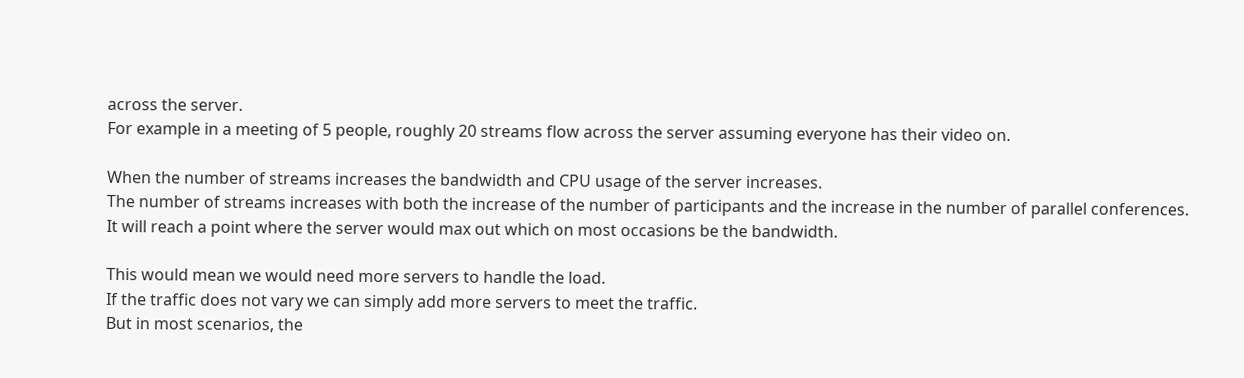across the server.
For example in a meeting of 5 people, roughly 20 streams flow across the server assuming everyone has their video on.

When the number of streams increases the bandwidth and CPU usage of the server increases.
The number of streams increases with both the increase of the number of participants and the increase in the number of parallel conferences.
It will reach a point where the server would max out which on most occasions be the bandwidth.

This would mean we would need more servers to handle the load.
If the traffic does not vary we can simply add more servers to meet the traffic.
But in most scenarios, the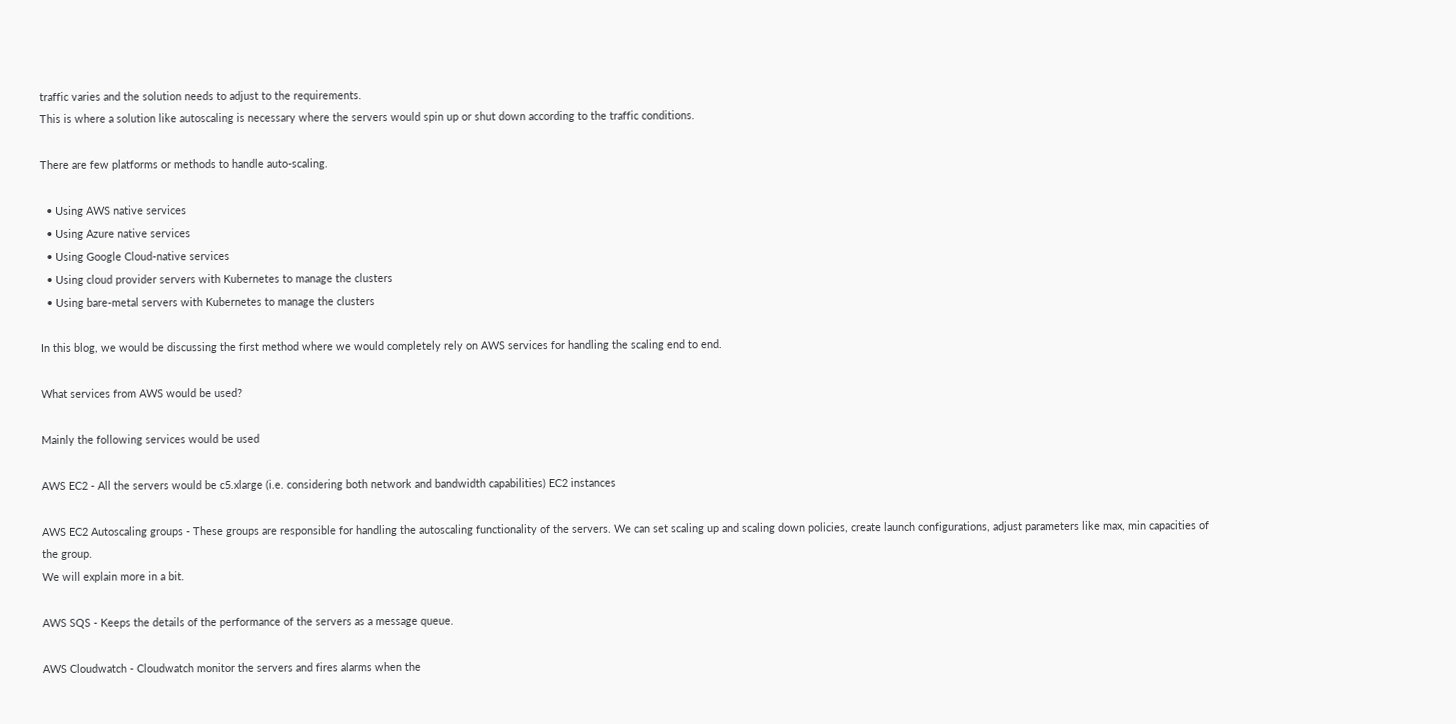traffic varies and the solution needs to adjust to the requirements.
This is where a solution like autoscaling is necessary where the servers would spin up or shut down according to the traffic conditions.

There are few platforms or methods to handle auto-scaling.

  • Using AWS native services
  • Using Azure native services
  • Using Google Cloud-native services
  • Using cloud provider servers with Kubernetes to manage the clusters
  • Using bare-metal servers with Kubernetes to manage the clusters

In this blog, we would be discussing the first method where we would completely rely on AWS services for handling the scaling end to end.

What services from AWS would be used?

Mainly the following services would be used

AWS EC2 - All the servers would be c5.xlarge (i.e. considering both network and bandwidth capabilities) EC2 instances

AWS EC2 Autoscaling groups - These groups are responsible for handling the autoscaling functionality of the servers. We can set scaling up and scaling down policies, create launch configurations, adjust parameters like max, min capacities of the group.
We will explain more in a bit.

AWS SQS - Keeps the details of the performance of the servers as a message queue.

AWS Cloudwatch - Cloudwatch monitor the servers and fires alarms when the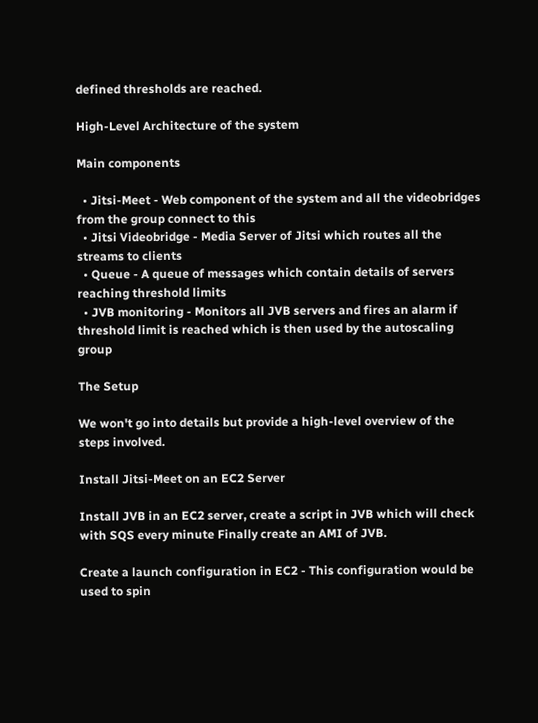defined thresholds are reached.

High-Level Architecture of the system

Main components

  • Jitsi-Meet - Web component of the system and all the videobridges from the group connect to this
  • Jitsi Videobridge - Media Server of Jitsi which routes all the streams to clients
  • Queue - A queue of messages which contain details of servers reaching threshold limits
  • JVB monitoring - Monitors all JVB servers and fires an alarm if threshold limit is reached which is then used by the autoscaling group

The Setup

We won't go into details but provide a high-level overview of the steps involved.

Install Jitsi-Meet on an EC2 Server

Install JVB in an EC2 server, create a script in JVB which will check with SQS every minute Finally create an AMI of JVB.

Create a launch configuration in EC2 - This configuration would be used to spin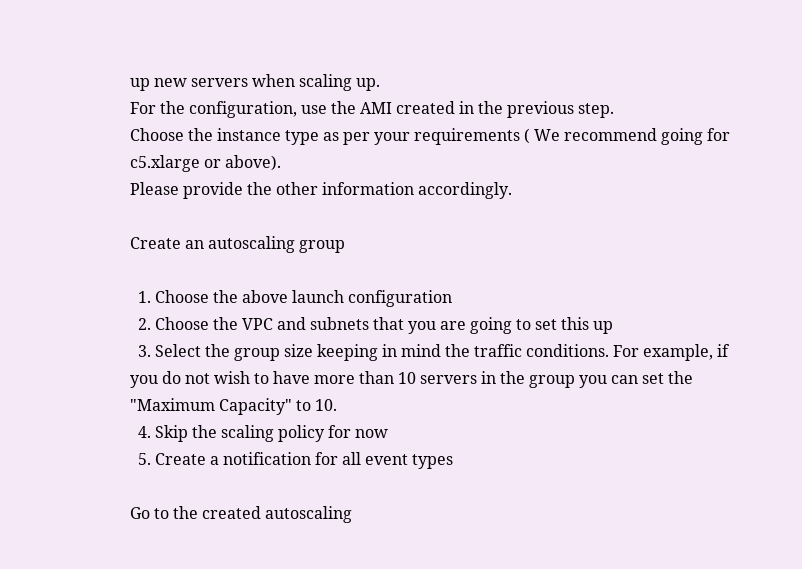up new servers when scaling up.
For the configuration, use the AMI created in the previous step.
Choose the instance type as per your requirements ( We recommend going for c5.xlarge or above).
Please provide the other information accordingly.

Create an autoscaling group

  1. Choose the above launch configuration
  2. Choose the VPC and subnets that you are going to set this up
  3. Select the group size keeping in mind the traffic conditions. For example, if you do not wish to have more than 10 servers in the group you can set the "Maximum Capacity" to 10.
  4. Skip the scaling policy for now
  5. Create a notification for all event types

Go to the created autoscaling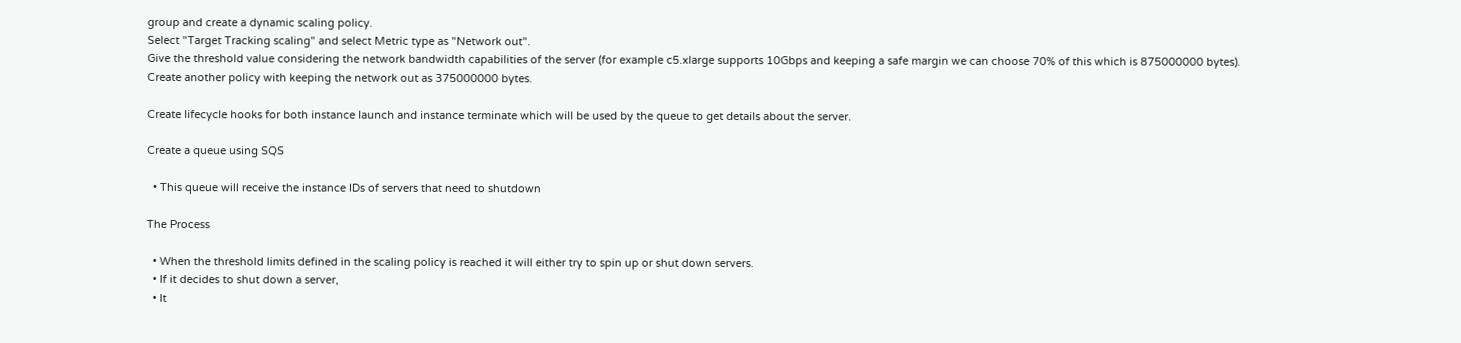group and create a dynamic scaling policy.
Select "Target Tracking scaling" and select Metric type as "Network out".
Give the threshold value considering the network bandwidth capabilities of the server (for example c5.xlarge supports 10Gbps and keeping a safe margin we can choose 70% of this which is 875000000 bytes).
Create another policy with keeping the network out as 375000000 bytes.

Create lifecycle hooks for both instance launch and instance terminate which will be used by the queue to get details about the server.

Create a queue using SQS

  • This queue will receive the instance IDs of servers that need to shutdown

The Process

  • When the threshold limits defined in the scaling policy is reached it will either try to spin up or shut down servers.
  • If it decides to shut down a server,
  • It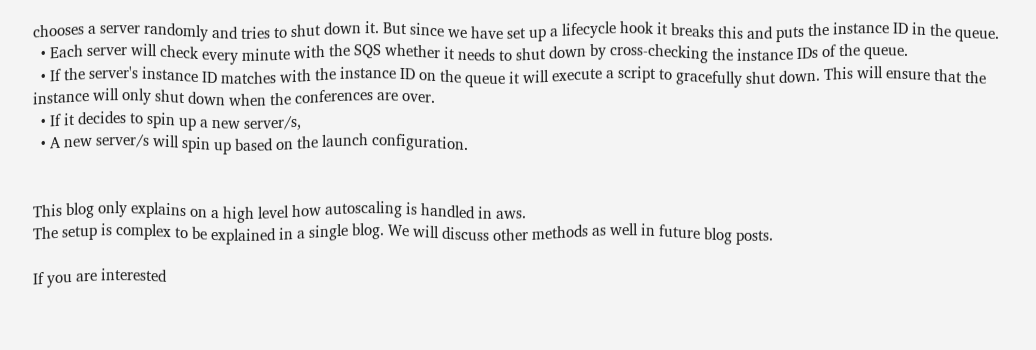chooses a server randomly and tries to shut down it. But since we have set up a lifecycle hook it breaks this and puts the instance ID in the queue.
  • Each server will check every minute with the SQS whether it needs to shut down by cross-checking the instance IDs of the queue.
  • If the server's instance ID matches with the instance ID on the queue it will execute a script to gracefully shut down. This will ensure that the instance will only shut down when the conferences are over.
  • If it decides to spin up a new server/s,
  • A new server/s will spin up based on the launch configuration.


This blog only explains on a high level how autoscaling is handled in aws.
The setup is complex to be explained in a single blog. We will discuss other methods as well in future blog posts.

If you are interested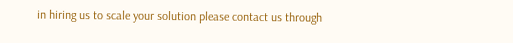in hiring us to scale your solution please contact us through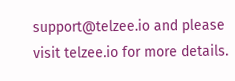support@telzee.io and please visit telzee.io for more details.